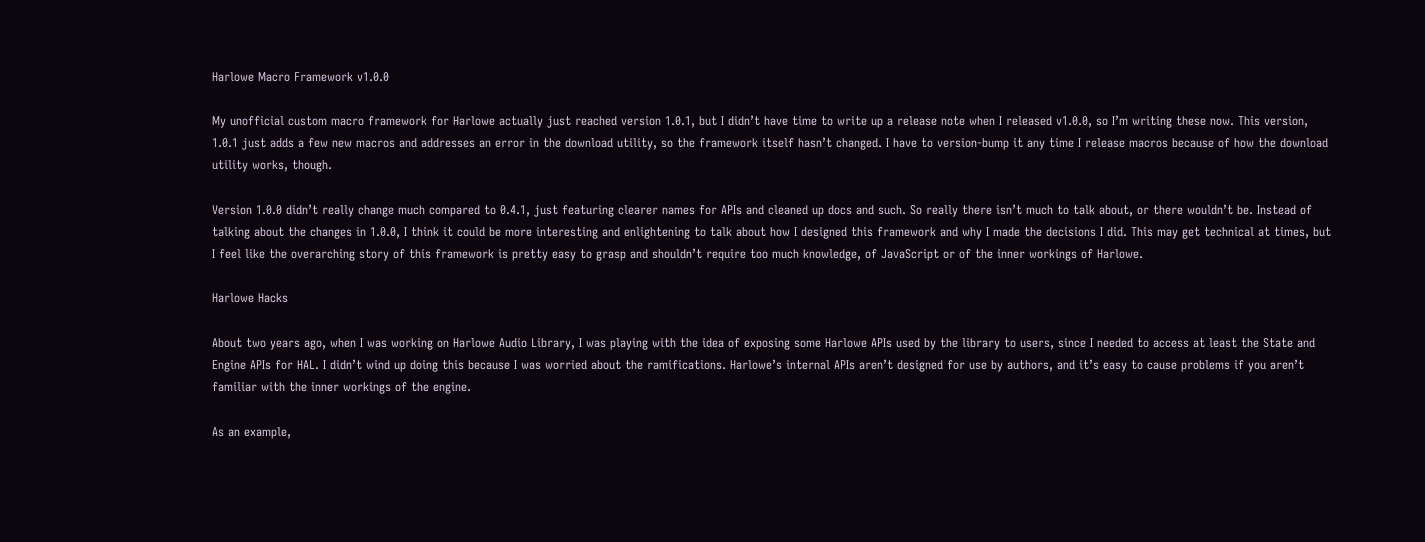Harlowe Macro Framework v1.0.0

My unofficial custom macro framework for Harlowe actually just reached version 1.0.1, but I didn’t have time to write up a release note when I released v1.0.0, so I’m writing these now. This version, 1.0.1 just adds a few new macros and addresses an error in the download utility, so the framework itself hasn’t changed. I have to version-bump it any time I release macros because of how the download utility works, though.

Version 1.0.0 didn’t really change much compared to 0.4.1, just featuring clearer names for APIs and cleaned up docs and such. So really there isn’t much to talk about, or there wouldn’t be. Instead of talking about the changes in 1.0.0, I think it could be more interesting and enlightening to talk about how I designed this framework and why I made the decisions I did. This may get technical at times, but I feel like the overarching story of this framework is pretty easy to grasp and shouldn’t require too much knowledge, of JavaScript or of the inner workings of Harlowe.

Harlowe Hacks

About two years ago, when I was working on Harlowe Audio Library, I was playing with the idea of exposing some Harlowe APIs used by the library to users, since I needed to access at least the State and Engine APIs for HAL. I didn’t wind up doing this because I was worried about the ramifications. Harlowe’s internal APIs aren’t designed for use by authors, and it’s easy to cause problems if you aren’t familiar with the inner workings of the engine.

As an example,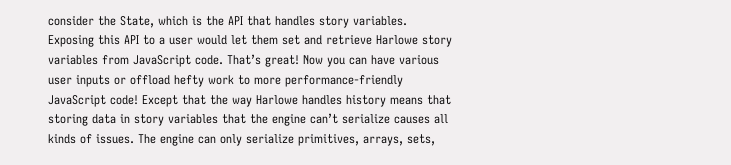consider the State, which is the API that handles story variables. Exposing this API to a user would let them set and retrieve Harlowe story variables from JavaScript code. That’s great! Now you can have various user inputs or offload hefty work to more performance-friendly JavaScript code! Except that the way Harlowe handles history means that storing data in story variables that the engine can’t serialize causes all kinds of issues. The engine can only serialize primitives, arrays, sets,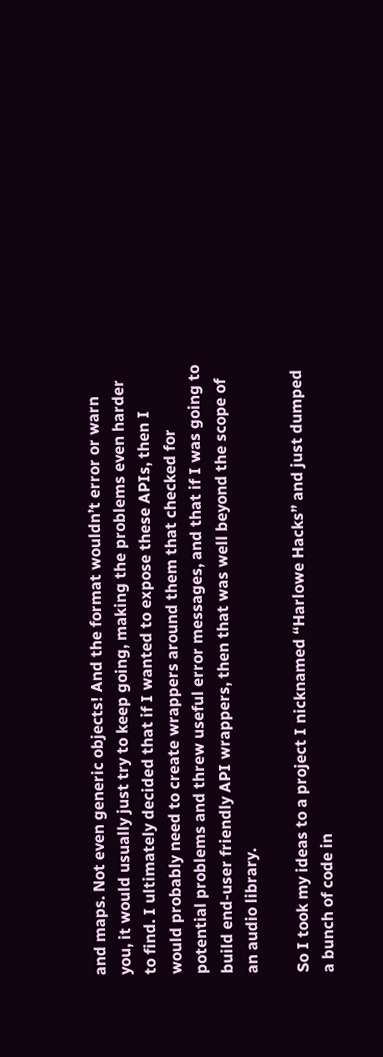and maps. Not even generic objects! And the format wouldn’t error or warn you, it would usually just try to keep going, making the problems even harder to find. I ultimately decided that if I wanted to expose these APIs, then I would probably need to create wrappers around them that checked for potential problems and threw useful error messages, and that if I was going to build end-user friendly API wrappers, then that was well beyond the scope of an audio library.

So I took my ideas to a project I nicknamed “Harlowe Hacks” and just dumped a bunch of code in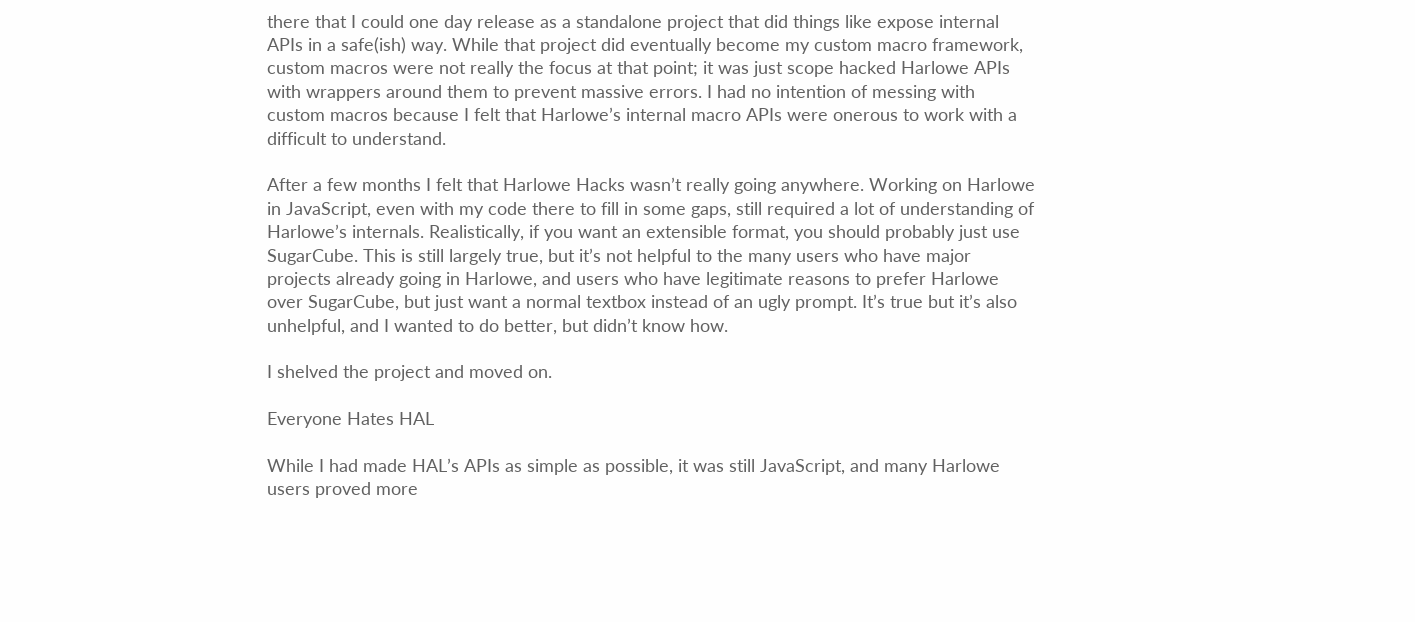there that I could one day release as a standalone project that did things like expose internal APIs in a safe(ish) way. While that project did eventually become my custom macro framework, custom macros were not really the focus at that point; it was just scope hacked Harlowe APIs with wrappers around them to prevent massive errors. I had no intention of messing with custom macros because I felt that Harlowe’s internal macro APIs were onerous to work with a difficult to understand.

After a few months I felt that Harlowe Hacks wasn’t really going anywhere. Working on Harlowe in JavaScript, even with my code there to fill in some gaps, still required a lot of understanding of Harlowe’s internals. Realistically, if you want an extensible format, you should probably just use SugarCube. This is still largely true, but it’s not helpful to the many users who have major projects already going in Harlowe, and users who have legitimate reasons to prefer Harlowe over SugarCube, but just want a normal textbox instead of an ugly prompt. It’s true but it’s also unhelpful, and I wanted to do better, but didn’t know how.

I shelved the project and moved on.

Everyone Hates HAL

While I had made HAL’s APIs as simple as possible, it was still JavaScript, and many Harlowe users proved more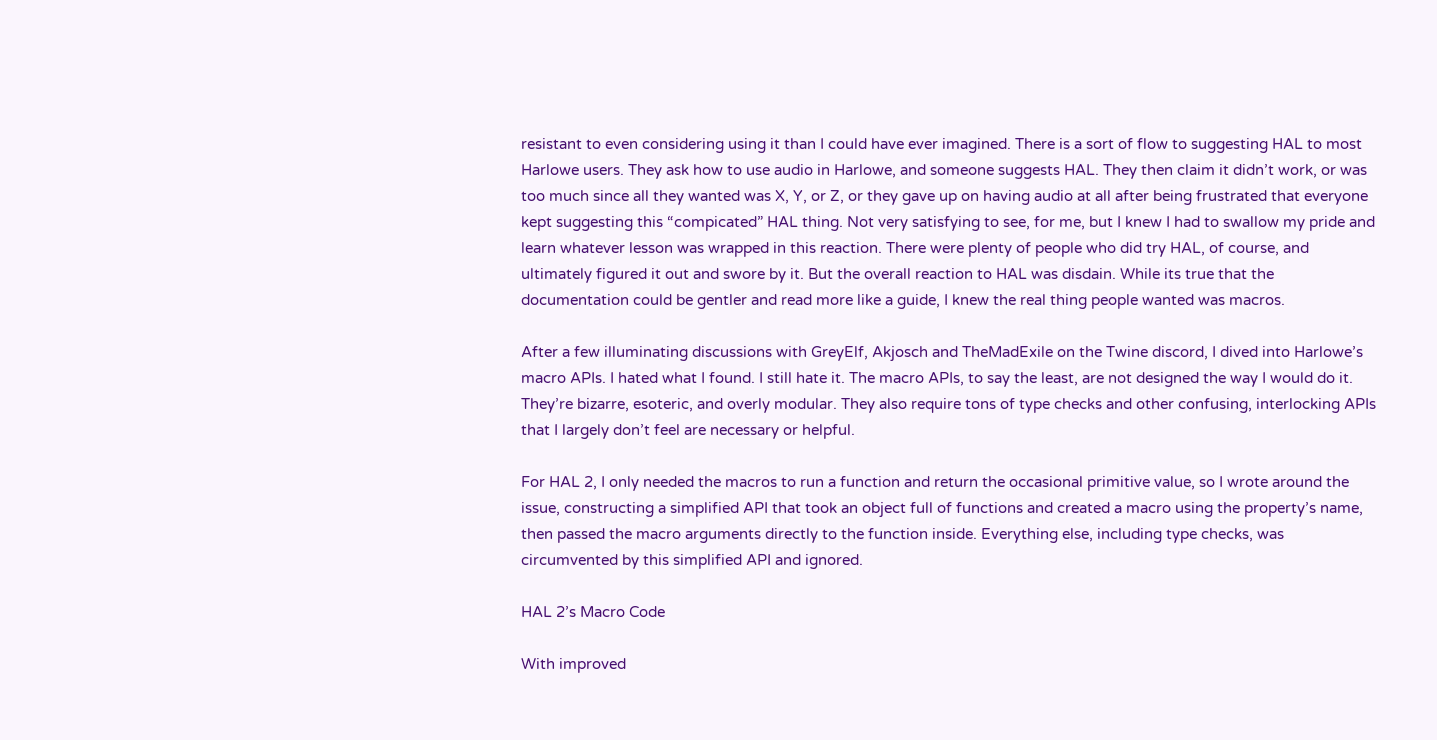resistant to even considering using it than I could have ever imagined. There is a sort of flow to suggesting HAL to most Harlowe users. They ask how to use audio in Harlowe, and someone suggests HAL. They then claim it didn’t work, or was too much since all they wanted was X, Y, or Z, or they gave up on having audio at all after being frustrated that everyone kept suggesting this “compicated” HAL thing. Not very satisfying to see, for me, but I knew I had to swallow my pride and learn whatever lesson was wrapped in this reaction. There were plenty of people who did try HAL, of course, and ultimately figured it out and swore by it. But the overall reaction to HAL was disdain. While its true that the documentation could be gentler and read more like a guide, I knew the real thing people wanted was macros.

After a few illuminating discussions with GreyElf, Akjosch and TheMadExile on the Twine discord, I dived into Harlowe’s macro APIs. I hated what I found. I still hate it. The macro APIs, to say the least, are not designed the way I would do it. They’re bizarre, esoteric, and overly modular. They also require tons of type checks and other confusing, interlocking APIs that I largely don’t feel are necessary or helpful.

For HAL 2, I only needed the macros to run a function and return the occasional primitive value, so I wrote around the issue, constructing a simplified API that took an object full of functions and created a macro using the property’s name, then passed the macro arguments directly to the function inside. Everything else, including type checks, was circumvented by this simplified API and ignored.

HAL 2’s Macro Code

With improved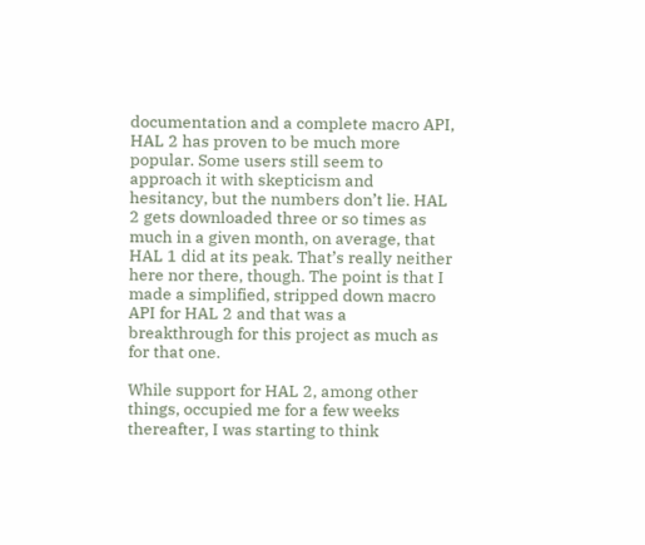documentation and a complete macro API, HAL 2 has proven to be much more popular. Some users still seem to approach it with skepticism and hesitancy, but the numbers don’t lie. HAL 2 gets downloaded three or so times as much in a given month, on average, that HAL 1 did at its peak. That’s really neither here nor there, though. The point is that I made a simplified, stripped down macro API for HAL 2 and that was a breakthrough for this project as much as for that one.

While support for HAL 2, among other things, occupied me for a few weeks thereafter, I was starting to think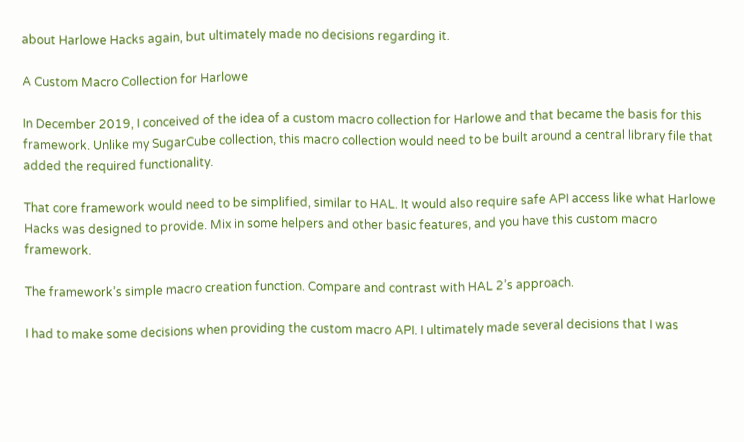about Harlowe Hacks again, but ultimately made no decisions regarding it.

A Custom Macro Collection for Harlowe

In December 2019, I conceived of the idea of a custom macro collection for Harlowe and that became the basis for this framework. Unlike my SugarCube collection, this macro collection would need to be built around a central library file that added the required functionality.

That core framework would need to be simplified, similar to HAL. It would also require safe API access like what Harlowe Hacks was designed to provide. Mix in some helpers and other basic features, and you have this custom macro framework.

The framework’s simple macro creation function. Compare and contrast with HAL 2’s approach.

I had to make some decisions when providing the custom macro API. I ultimately made several decisions that I was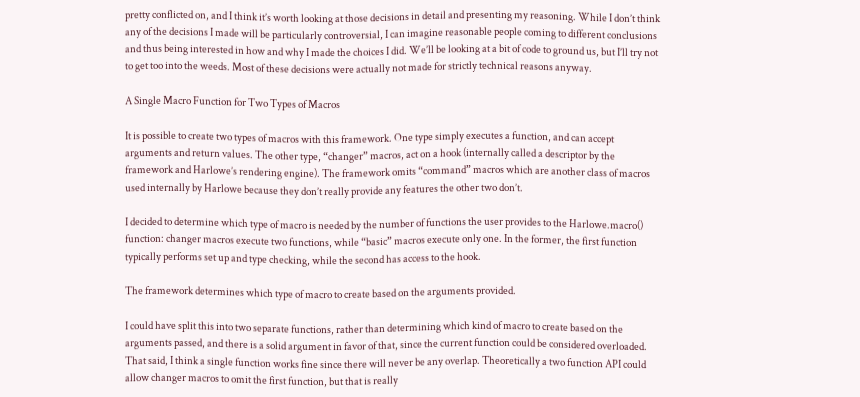pretty conflicted on, and I think it’s worth looking at those decisions in detail and presenting my reasoning. While I don’t think any of the decisions I made will be particularly controversial, I can imagine reasonable people coming to different conclusions and thus being interested in how and why I made the choices I did. We’ll be looking at a bit of code to ground us, but I’ll try not to get too into the weeds. Most of these decisions were actually not made for strictly technical reasons anyway.

A Single Macro Function for Two Types of Macros

It is possible to create two types of macros with this framework. One type simply executes a function, and can accept arguments and return values. The other type, “changer” macros, act on a hook (internally called a descriptor by the framework and Harlowe’s rendering engine). The framework omits “command” macros which are another class of macros used internally by Harlowe because they don’t really provide any features the other two don’t.

I decided to determine which type of macro is needed by the number of functions the user provides to the Harlowe.macro() function: changer macros execute two functions, while “basic” macros execute only one. In the former, the first function typically performs set up and type checking, while the second has access to the hook.

The framework determines which type of macro to create based on the arguments provided.

I could have split this into two separate functions, rather than determining which kind of macro to create based on the arguments passed, and there is a solid argument in favor of that, since the current function could be considered overloaded. That said, I think a single function works fine since there will never be any overlap. Theoretically a two function API could allow changer macros to omit the first function, but that is really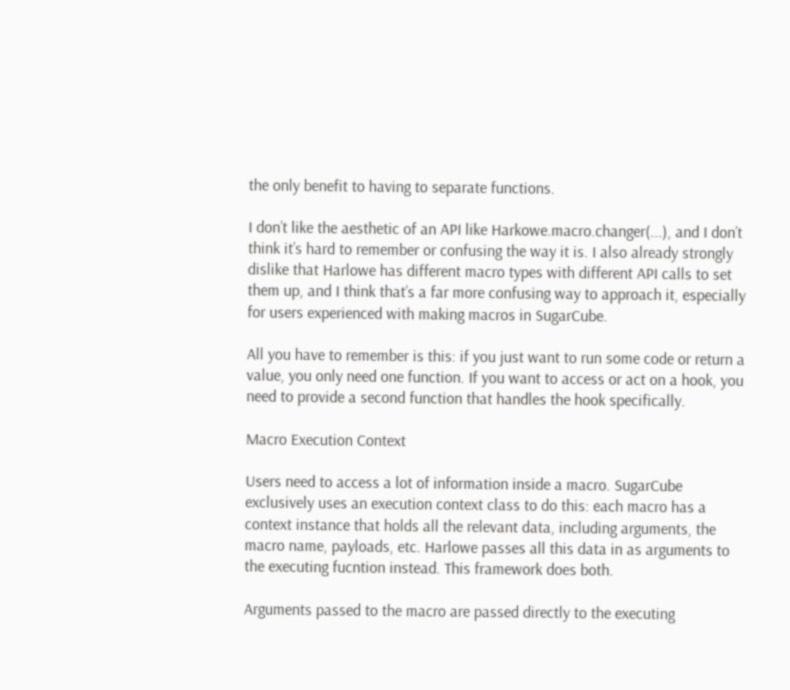the only benefit to having to separate functions.

I don’t like the aesthetic of an API like Harkowe.macro.changer(...), and I don’t think it’s hard to remember or confusing the way it is. I also already strongly dislike that Harlowe has different macro types with different API calls to set them up, and I think that’s a far more confusing way to approach it, especially for users experienced with making macros in SugarCube.

All you have to remember is this: if you just want to run some code or return a value, you only need one function. If you want to access or act on a hook, you need to provide a second function that handles the hook specifically.

Macro Execution Context

Users need to access a lot of information inside a macro. SugarCube exclusively uses an execution context class to do this: each macro has a context instance that holds all the relevant data, including arguments, the macro name, payloads, etc. Harlowe passes all this data in as arguments to the executing fucntion instead. This framework does both.

Arguments passed to the macro are passed directly to the executing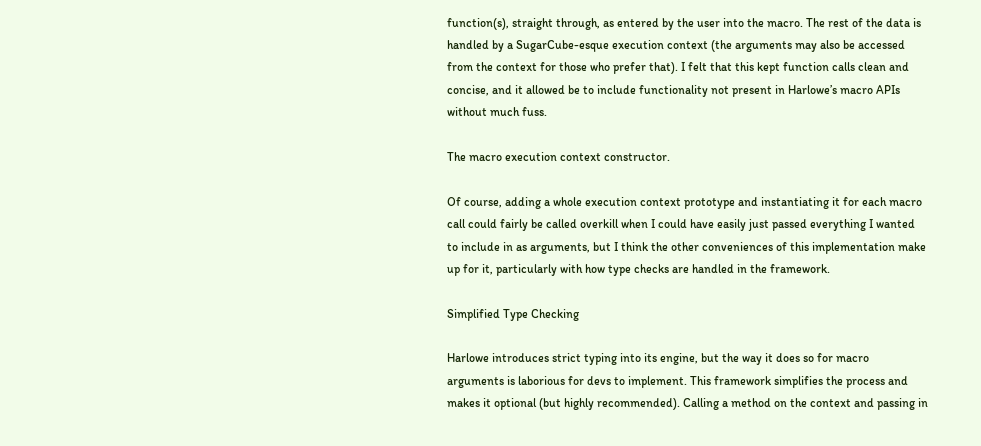function(s), straight through, as entered by the user into the macro. The rest of the data is handled by a SugarCube-esque execution context (the arguments may also be accessed from the context for those who prefer that). I felt that this kept function calls clean and concise, and it allowed be to include functionality not present in Harlowe’s macro APIs without much fuss.

The macro execution context constructor.

Of course, adding a whole execution context prototype and instantiating it for each macro call could fairly be called overkill when I could have easily just passed everything I wanted to include in as arguments, but I think the other conveniences of this implementation make up for it, particularly with how type checks are handled in the framework.

Simplified Type Checking

Harlowe introduces strict typing into its engine, but the way it does so for macro arguments is laborious for devs to implement. This framework simplifies the process and makes it optional (but highly recommended). Calling a method on the context and passing in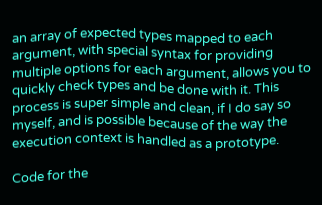an array of expected types mapped to each argument, with special syntax for providing multiple options for each argument, allows you to quickly check types and be done with it. This process is super simple and clean, if I do say so myself, and is possible because of the way the execution context is handled as a prototype.

Code for the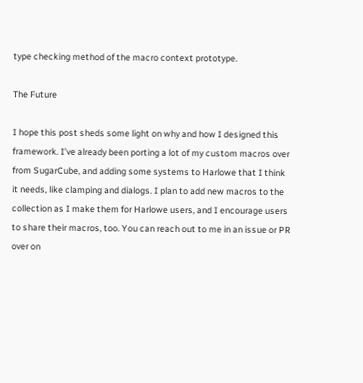type checking method of the macro context prototype.

The Future

I hope this post sheds some light on why and how I designed this framework. I’ve already been porting a lot of my custom macros over from SugarCube, and adding some systems to Harlowe that I think it needs, like clamping and dialogs. I plan to add new macros to the collection as I make them for Harlowe users, and I encourage users to share their macros, too. You can reach out to me in an issue or PR over on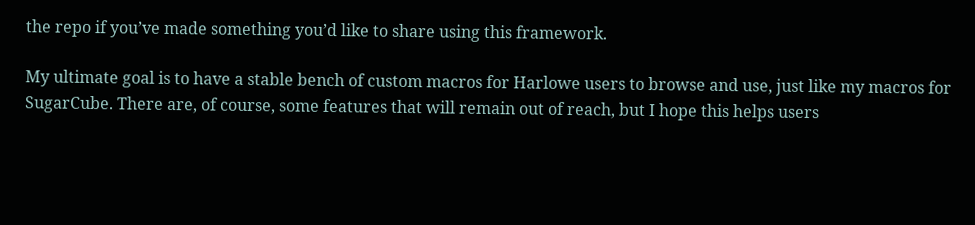the repo if you’ve made something you’d like to share using this framework.

My ultimate goal is to have a stable bench of custom macros for Harlowe users to browse and use, just like my macros for SugarCube. There are, of course, some features that will remain out of reach, but I hope this helps users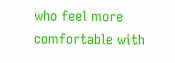who feel more comfortable with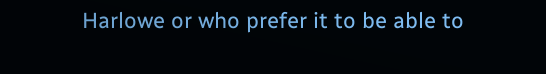Harlowe or who prefer it to be able to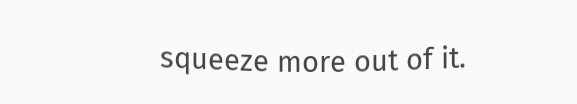squeeze more out of it.